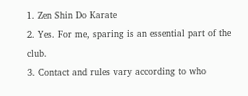1. Zen Shin Do Karate
2. Yes. For me, sparing is an essential part of the club.
3. Contact and rules vary according to who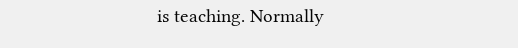is teaching. Normally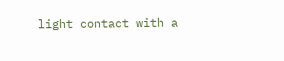light contact with a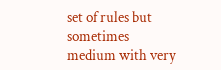set of rules but sometimes medium with very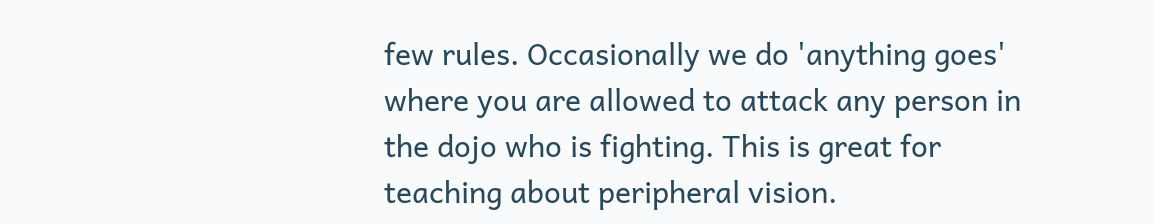few rules. Occasionally we do 'anything goes' where you are allowed to attack any person in the dojo who is fighting. This is great for teaching about peripheral vision.